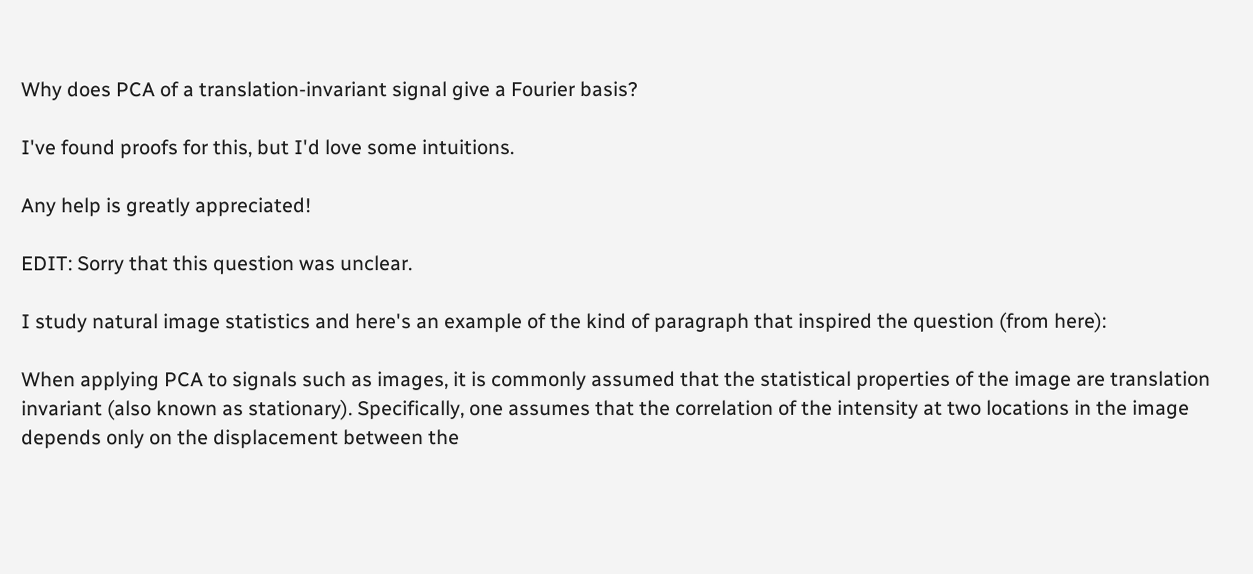Why does PCA of a translation-invariant signal give a Fourier basis?

I've found proofs for this, but I'd love some intuitions.

Any help is greatly appreciated!

EDIT: Sorry that this question was unclear.

I study natural image statistics and here's an example of the kind of paragraph that inspired the question (from here):

When applying PCA to signals such as images, it is commonly assumed that the statistical properties of the image are translation invariant (also known as stationary). Specifically, one assumes that the correlation of the intensity at two locations in the image depends only on the displacement between the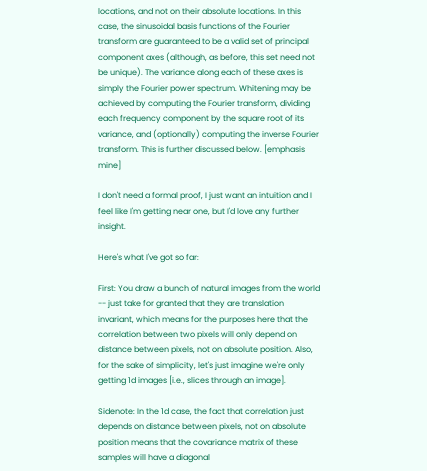locations, and not on their absolute locations. In this case, the sinusoidal basis functions of the Fourier transform are guaranteed to be a valid set of principal component axes (although, as before, this set need not be unique). The variance along each of these axes is simply the Fourier power spectrum. Whitening may be achieved by computing the Fourier transform, dividing each frequency component by the square root of its variance, and (optionally) computing the inverse Fourier transform. This is further discussed below. [emphasis mine]

I don't need a formal proof, I just want an intuition and I feel like I'm getting near one, but I'd love any further insight.

Here's what I've got so far:

First: You draw a bunch of natural images from the world -- just take for granted that they are translation invariant, which means for the purposes here that the correlation between two pixels will only depend on distance between pixels, not on absolute position. Also, for the sake of simplicity, let's just imagine we're only getting 1d images [i.e., slices through an image].

Sidenote: In the 1d case, the fact that correlation just depends on distance between pixels, not on absolute position means that the covariance matrix of these samples will have a diagonal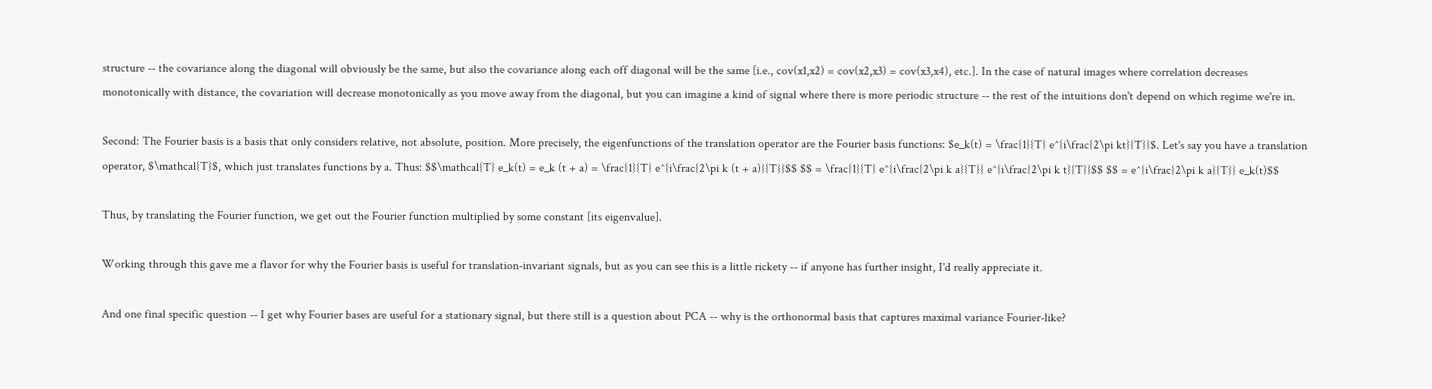structure -- the covariance along the diagonal will obviously be the same, but also the covariance along each off diagonal will be the same [i.e., cov(x1,x2) = cov(x2,x3) = cov(x3,x4), etc.]. In the case of natural images where correlation decreases monotonically with distance, the covariation will decrease monotonically as you move away from the diagonal, but you can imagine a kind of signal where there is more periodic structure -- the rest of the intuitions don't depend on which regime we're in.

Second: The Fourier basis is a basis that only considers relative, not absolute, position. More precisely, the eigenfunctions of the translation operator are the Fourier basis functions: $e_k(t) = \frac{1}{T} e^{i\frac{2\pi kt}{T}}$. Let's say you have a translation operator, $\mathcal{T}$, which just translates functions by a. Thus: $$\mathcal{T} e_k(t) = e_k (t + a) = \frac{1}{T} e^{i\frac{2\pi k (t + a)}{T}}$$ $$ = \frac{1}{T} e^{i\frac{2\pi k a}{T}} e^{i\frac{2\pi k t}{T}}$$ $$ = e^{i\frac{2\pi k a}{T}} e_k(t)$$

Thus, by translating the Fourier function, we get out the Fourier function multiplied by some constant [its eigenvalue].

Working through this gave me a flavor for why the Fourier basis is useful for translation-invariant signals, but as you can see this is a little rickety -- if anyone has further insight, I'd really appreciate it.

And one final specific question -- I get why Fourier bases are useful for a stationary signal, but there still is a question about PCA -- why is the orthonormal basis that captures maximal variance Fourier-like?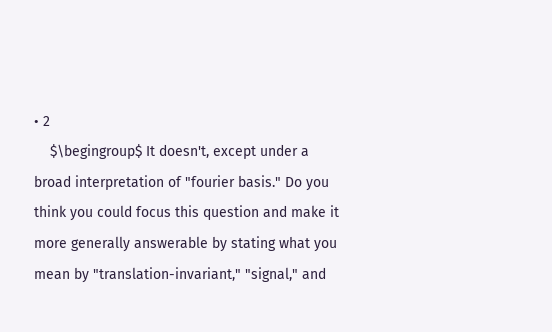• 2
    $\begingroup$ It doesn't, except under a broad interpretation of "fourier basis." Do you think you could focus this question and make it more generally answerable by stating what you mean by "translation-invariant," "signal," and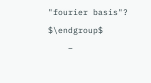"fourier basis"? $\endgroup$
    –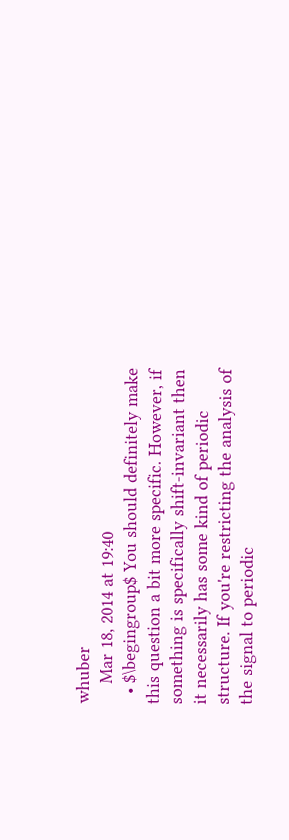whuber
    Mar 18, 2014 at 19:40
  • $\begingroup$ You should definitely make this question a bit more specific. However, if something is specifically shift-invariant then it necessarily has some kind of periodic structure. If you're restricting the analysis of the signal to periodic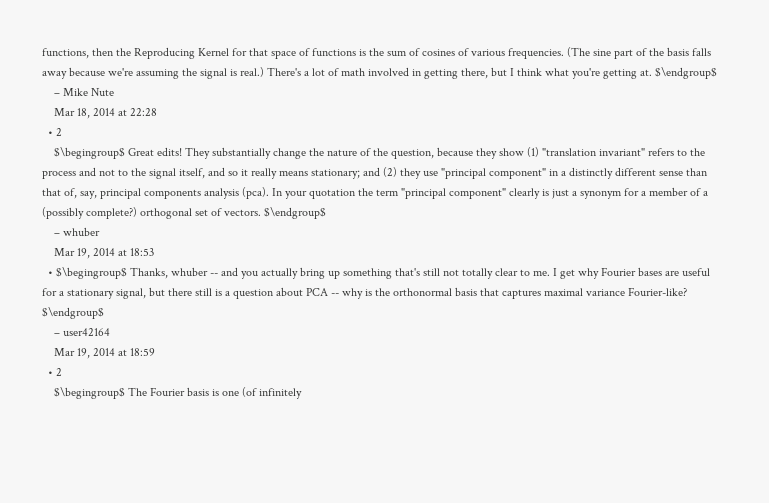functions, then the Reproducing Kernel for that space of functions is the sum of cosines of various frequencies. (The sine part of the basis falls away because we're assuming the signal is real.) There's a lot of math involved in getting there, but I think what you're getting at. $\endgroup$
    – Mike Nute
    Mar 18, 2014 at 22:28
  • 2
    $\begingroup$ Great edits! They substantially change the nature of the question, because they show (1) "translation invariant" refers to the process and not to the signal itself, and so it really means stationary; and (2) they use "principal component" in a distinctly different sense than that of, say, principal components analysis (pca). In your quotation the term "principal component" clearly is just a synonym for a member of a (possibly complete?) orthogonal set of vectors. $\endgroup$
    – whuber
    Mar 19, 2014 at 18:53
  • $\begingroup$ Thanks, whuber -- and you actually bring up something that's still not totally clear to me. I get why Fourier bases are useful for a stationary signal, but there still is a question about PCA -- why is the orthonormal basis that captures maximal variance Fourier-like? $\endgroup$
    – user42164
    Mar 19, 2014 at 18:59
  • 2
    $\begingroup$ The Fourier basis is one (of infinitely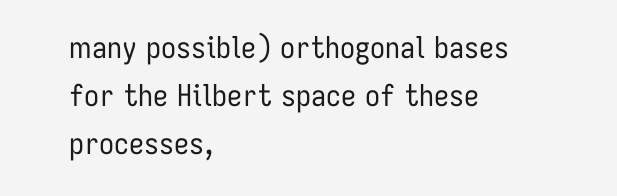many possible) orthogonal bases for the Hilbert space of these processes,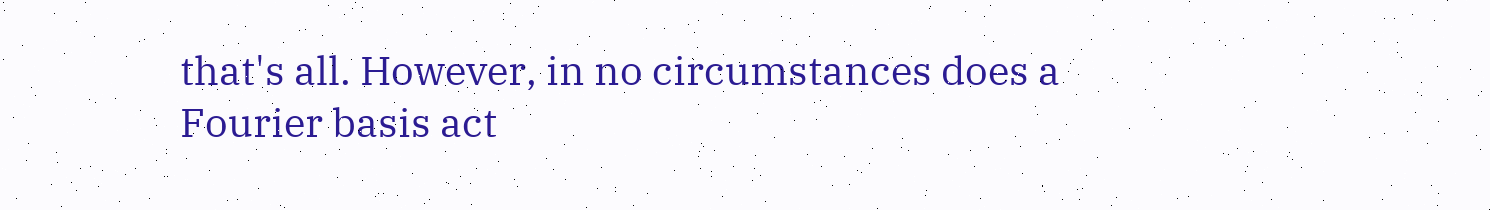that's all. However, in no circumstances does a Fourier basis act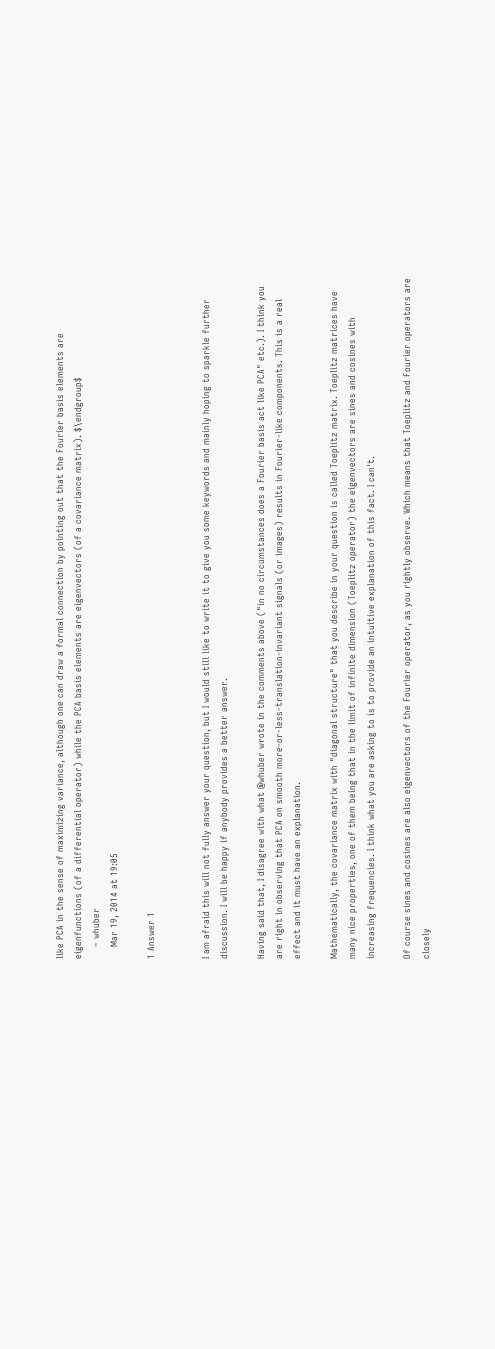like PCA in the sense of maximizing variance, although one can draw a formal connection by pointing out that the Fourier basis elements are eigenfunctions (of a differential operator) while the PCA basis elements are eigenvectors (of a covariance matrix). $\endgroup$
    – whuber
    Mar 19, 2014 at 19:05

1 Answer 1


I am afraid this will not fully answer your question, but I would still like to write it to give you some keywords and mainly hoping to sparkle further discussion. I will be happy if anybody provides a better answer.

Having said that, I disagree with what @whuber wrote in the comments above ("in no circumstances does a Fourier basis act like PCA" etc.). I think you are right in observing that PCA on smooth more-or-less-translation-invariant signals (or images) results in Fourier-like components. This is a real effect and it must have an explanation.

Mathematically, the covariance matrix with "diagonal structure" that you describe in your question is called Toeplitz matrix. Toeplitz matrices have many nice properties, one of them being that in the limit of infinite dimension (Toeplitz operator) the eigenvectors are sines and cosines with increasing frequencies. I think what you are asking to is to provide an intuitive explanation of this fact. I can't.

Of course sines and cosines are also eigenvectors of the Fourier operator, as you rightly observe. Which means that Toeplitz and Fourier operators are closely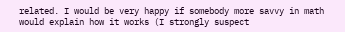related. I would be very happy if somebody more savvy in math would explain how it works (I strongly suspect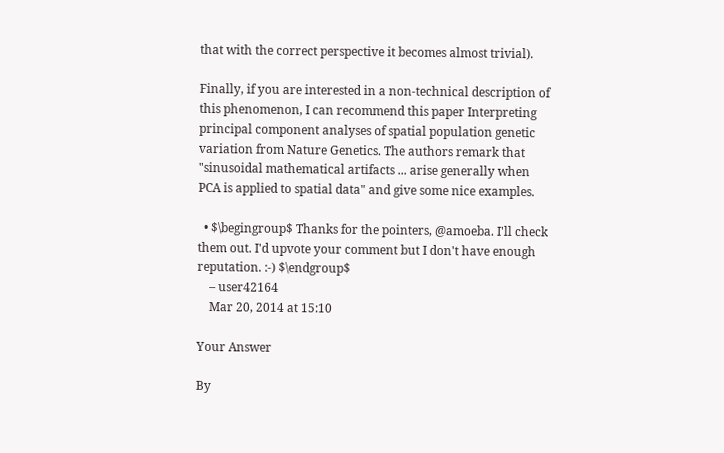that with the correct perspective it becomes almost trivial).

Finally, if you are interested in a non-technical description of this phenomenon, I can recommend this paper Interpreting principal component analyses of spatial population genetic variation from Nature Genetics. The authors remark that "sinusoidal mathematical artifacts ... arise generally when PCA is applied to spatial data" and give some nice examples.

  • $\begingroup$ Thanks for the pointers, @amoeba. I'll check them out. I'd upvote your comment but I don't have enough reputation. :-) $\endgroup$
    – user42164
    Mar 20, 2014 at 15:10

Your Answer

By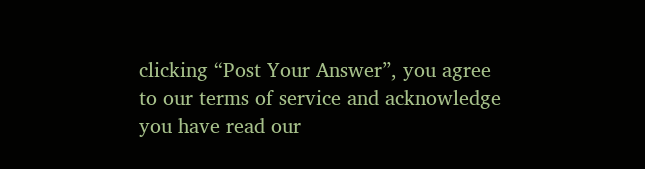clicking “Post Your Answer”, you agree to our terms of service and acknowledge you have read our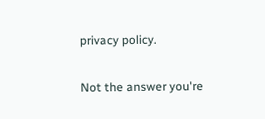privacy policy.

Not the answer you're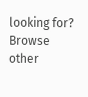looking for? Browse other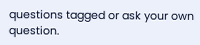questions tagged or ask your own question.